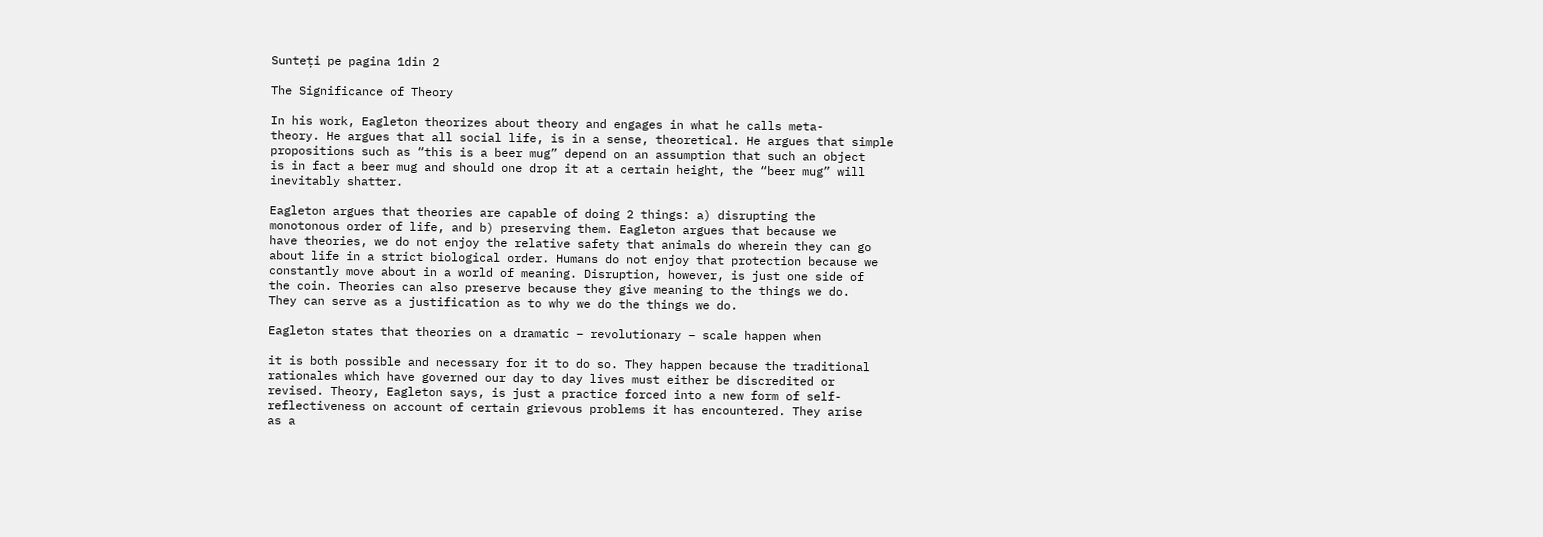Sunteți pe pagina 1din 2

The Significance of Theory

In his work, Eagleton theorizes about theory and engages in what he calls meta-
theory. He argues that all social life, is in a sense, theoretical. He argues that simple
propositions such as “this is a beer mug” depend on an assumption that such an object
is in fact a beer mug and should one drop it at a certain height, the “beer mug” will
inevitably shatter.

Eagleton argues that theories are capable of doing 2 things: a) disrupting the
monotonous order of life, and b) preserving them. Eagleton argues that because we
have theories, we do not enjoy the relative safety that animals do wherein they can go
about life in a strict biological order. Humans do not enjoy that protection because we
constantly move about in a world of meaning. Disruption, however, is just one side of
the coin. Theories can also preserve because they give meaning to the things we do.
They can serve as a justification as to why we do the things we do.

Eagleton states that theories on a dramatic – revolutionary – scale happen when

it is both possible and necessary for it to do so. They happen because the traditional
rationales which have governed our day to day lives must either be discredited or
revised. Theory, Eagleton says, is just a practice forced into a new form of self-
reflectiveness on account of certain grievous problems it has encountered. They arise
as a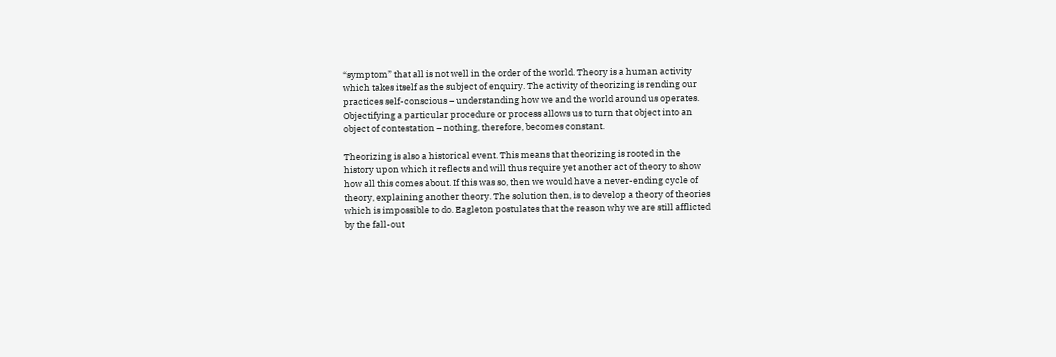“symptom” that all is not well in the order of the world. Theory is a human activity
which takes itself as the subject of enquiry. The activity of theorizing is rending our
practices self-conscious – understanding how we and the world around us operates.
Objectifying a particular procedure or process allows us to turn that object into an
object of contestation – nothing, therefore, becomes constant.

Theorizing is also a historical event. This means that theorizing is rooted in the
history upon which it reflects and will thus require yet another act of theory to show
how all this comes about. If this was so, then we would have a never-ending cycle of
theory, explaining another theory. The solution then, is to develop a theory of theories
which is impossible to do. Eagleton postulates that the reason why we are still afflicted
by the fall-out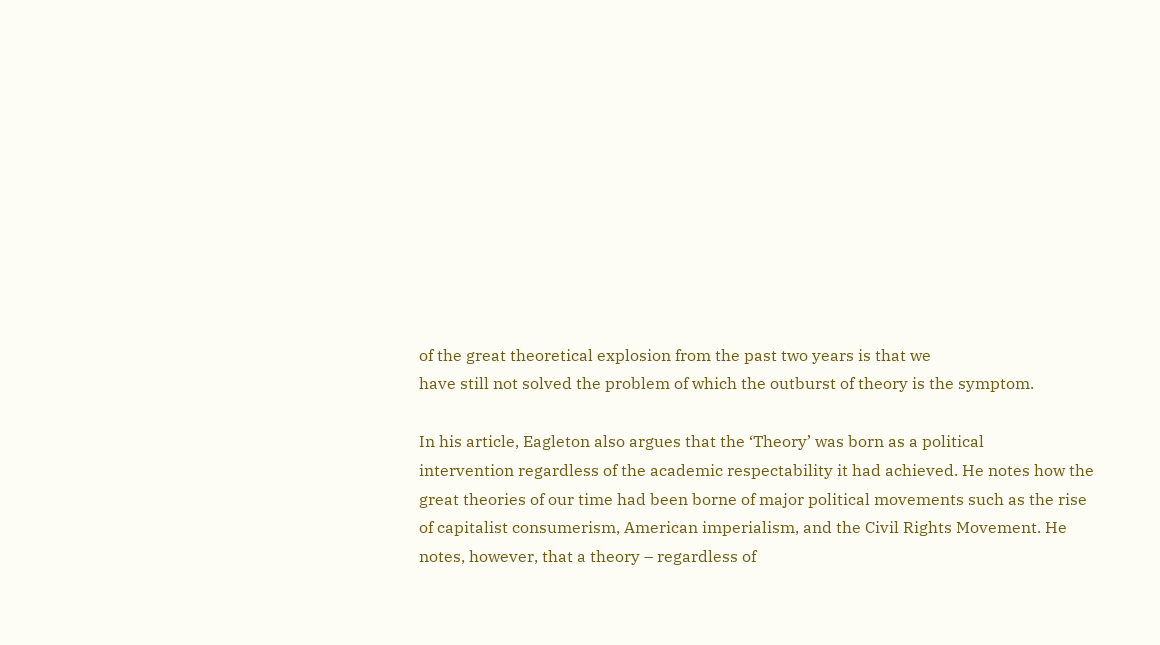of the great theoretical explosion from the past two years is that we
have still not solved the problem of which the outburst of theory is the symptom.

In his article, Eagleton also argues that the ‘Theory’ was born as a political
intervention regardless of the academic respectability it had achieved. He notes how the
great theories of our time had been borne of major political movements such as the rise
of capitalist consumerism, American imperialism, and the Civil Rights Movement. He
notes, however, that a theory – regardless of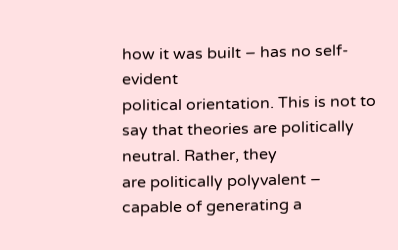how it was built – has no self-evident
political orientation. This is not to say that theories are politically neutral. Rather, they
are politically polyvalent – capable of generating a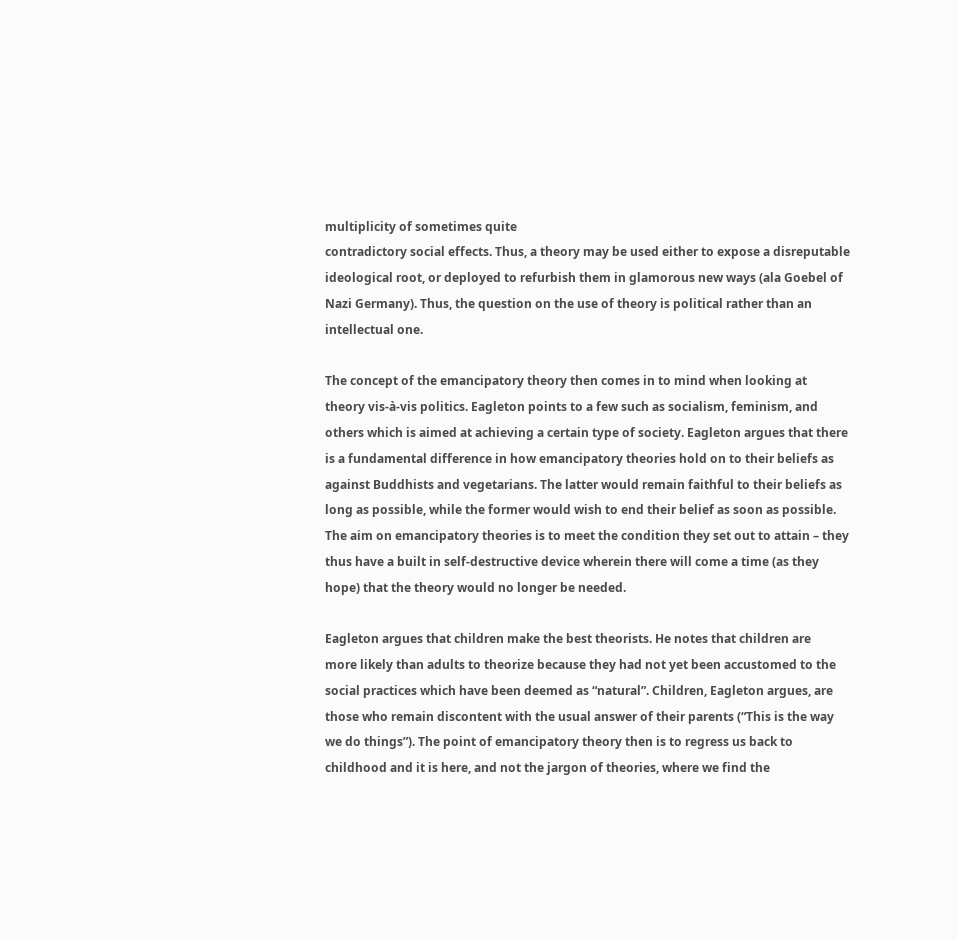multiplicity of sometimes quite
contradictory social effects. Thus, a theory may be used either to expose a disreputable
ideological root, or deployed to refurbish them in glamorous new ways (ala Goebel of
Nazi Germany). Thus, the question on the use of theory is political rather than an
intellectual one.

The concept of the emancipatory theory then comes in to mind when looking at
theory vis-à-vis politics. Eagleton points to a few such as socialism, feminism, and
others which is aimed at achieving a certain type of society. Eagleton argues that there
is a fundamental difference in how emancipatory theories hold on to their beliefs as
against Buddhists and vegetarians. The latter would remain faithful to their beliefs as
long as possible, while the former would wish to end their belief as soon as possible.
The aim on emancipatory theories is to meet the condition they set out to attain – they
thus have a built in self-destructive device wherein there will come a time (as they
hope) that the theory would no longer be needed.

Eagleton argues that children make the best theorists. He notes that children are
more likely than adults to theorize because they had not yet been accustomed to the
social practices which have been deemed as “natural”. Children, Eagleton argues, are
those who remain discontent with the usual answer of their parents (“This is the way
we do things”). The point of emancipatory theory then is to regress us back to
childhood and it is here, and not the jargon of theories, where we find the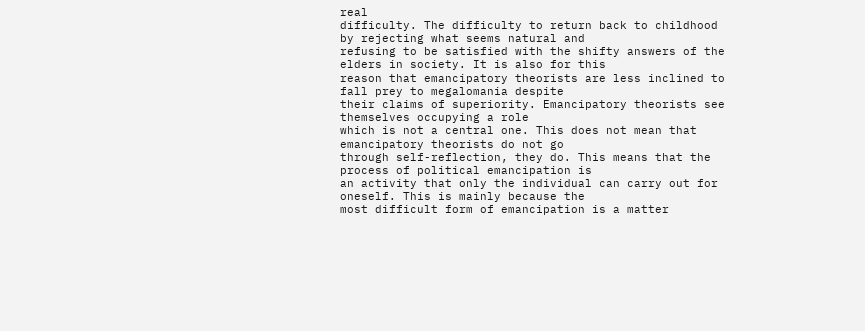real
difficulty. The difficulty to return back to childhood by rejecting what seems natural and
refusing to be satisfied with the shifty answers of the elders in society. It is also for this
reason that emancipatory theorists are less inclined to fall prey to megalomania despite
their claims of superiority. Emancipatory theorists see themselves occupying a role
which is not a central one. This does not mean that emancipatory theorists do not go
through self-reflection, they do. This means that the process of political emancipation is
an activity that only the individual can carry out for oneself. This is mainly because the
most difficult form of emancipation is a matter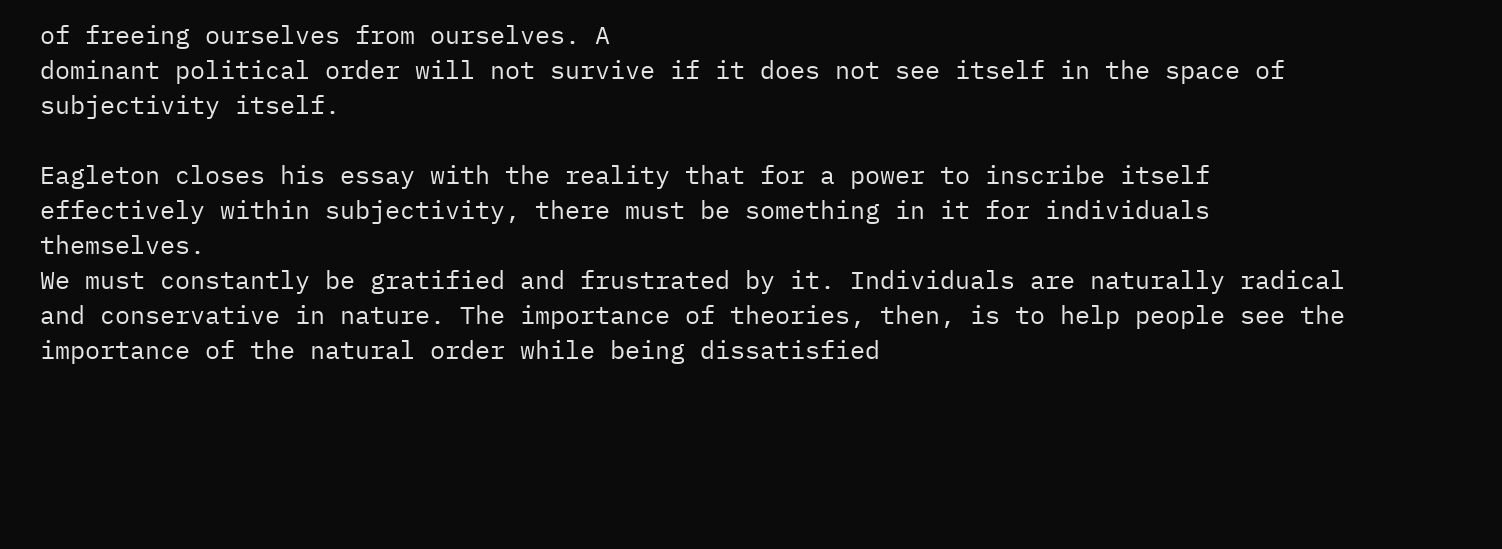of freeing ourselves from ourselves. A
dominant political order will not survive if it does not see itself in the space of
subjectivity itself.

Eagleton closes his essay with the reality that for a power to inscribe itself
effectively within subjectivity, there must be something in it for individuals themselves.
We must constantly be gratified and frustrated by it. Individuals are naturally radical
and conservative in nature. The importance of theories, then, is to help people see the
importance of the natural order while being dissatisfied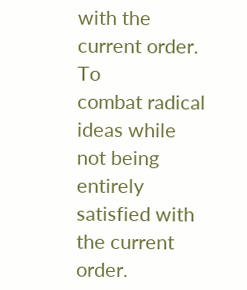with the current order. To
combat radical ideas while not being entirely satisfied with the current order.